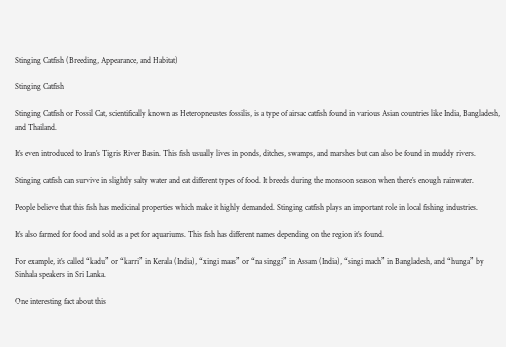Stinging Catfish (Breeding, Appearance, and Habitat)

Stinging Catfish

Stinging Catfish or Fossil Cat, scientifically known as Heteropneustes fossilis, is a type of airsac catfish found in various Asian countries like India, Bangladesh, and Thailand.

It’s even introduced to Iran’s Tigris River Basin. This fish usually lives in ponds, ditches, swamps, and marshes but can also be found in muddy rivers.

Stinging catfish can survive in slightly salty water and eat different types of food. It breeds during the monsoon season when there’s enough rainwater.

People believe that this fish has medicinal properties which make it highly demanded. Stinging catfish plays an important role in local fishing industries.

It’s also farmed for food and sold as a pet for aquariums. This fish has different names depending on the region it’s found.

For example, it’s called “kadu” or “karri” in Kerala (India), “xingi maas” or “na singgi” in Assam (India), “singi mach” in Bangladesh, and “hunga” by Sinhala speakers in Sri Lanka.

One interesting fact about this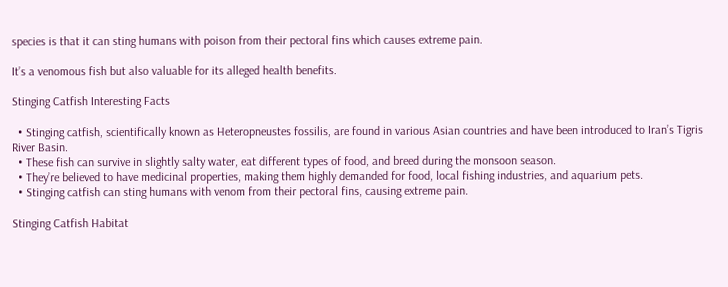species is that it can sting humans with poison from their pectoral fins which causes extreme pain.

It’s a venomous fish but also valuable for its alleged health benefits.

Stinging Catfish Interesting Facts

  • Stinging catfish, scientifically known as Heteropneustes fossilis, are found in various Asian countries and have been introduced to Iran’s Tigris River Basin.
  • These fish can survive in slightly salty water, eat different types of food, and breed during the monsoon season.
  • They’re believed to have medicinal properties, making them highly demanded for food, local fishing industries, and aquarium pets.
  • Stinging catfish can sting humans with venom from their pectoral fins, causing extreme pain.

Stinging Catfish Habitat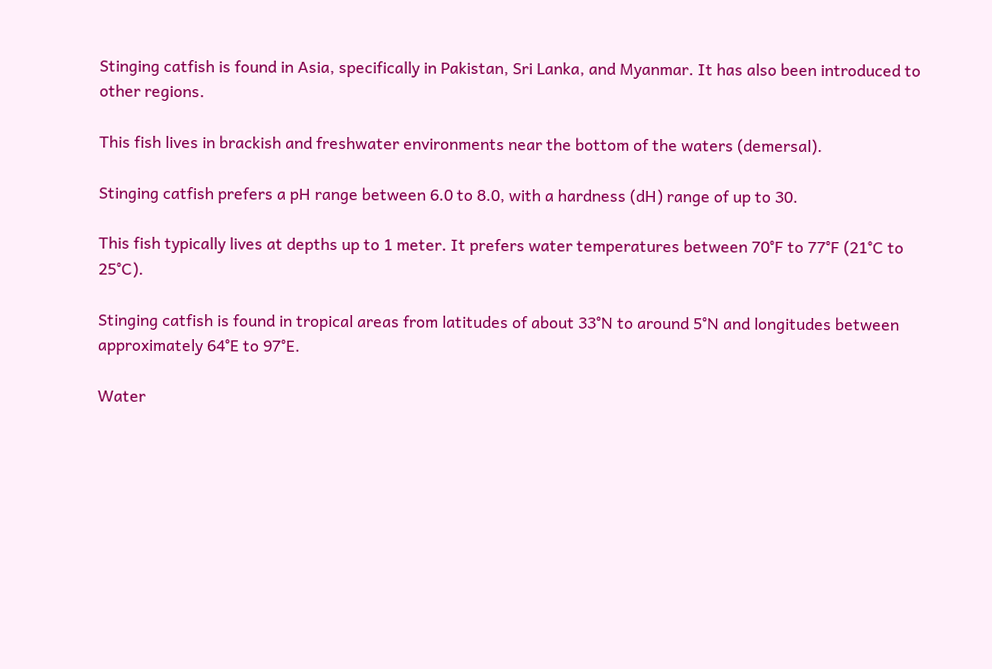Stinging catfish is found in Asia, specifically in Pakistan, Sri Lanka, and Myanmar. It has also been introduced to other regions.

This fish lives in brackish and freshwater environments near the bottom of the waters (demersal).

Stinging catfish prefers a pH range between 6.0 to 8.0, with a hardness (dH) range of up to 30.

This fish typically lives at depths up to 1 meter. It prefers water temperatures between 70°F to 77°F (21°C to 25°C).

Stinging catfish is found in tropical areas from latitudes of about 33°N to around 5°N and longitudes between approximately 64°E to 97°E.

Water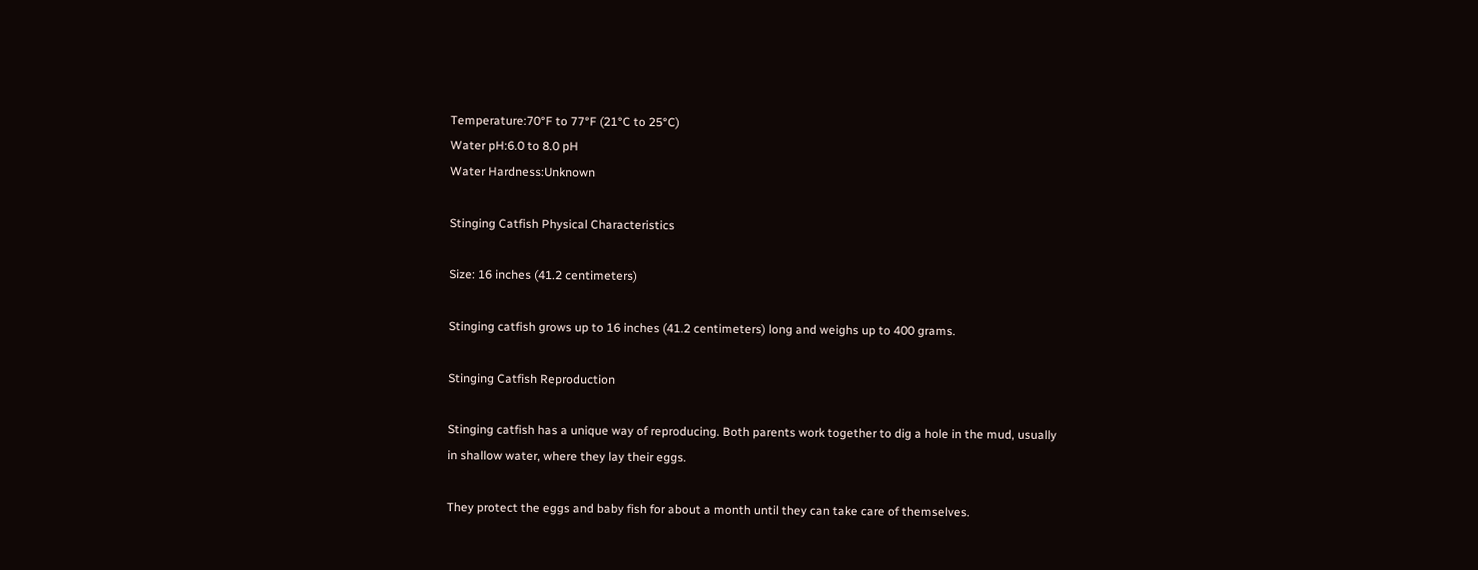Temperature:70°F to 77°F (21°C to 25°C)
Water pH:6.0 to 8.0 pH
Water Hardness:Unknown

Stinging Catfish Physical Characteristics

Size: 16 inches (41.2 centimeters)

Stinging catfish grows up to 16 inches (41.2 centimeters) long and weighs up to 400 grams.

Stinging Catfish Reproduction

Stinging catfish has a unique way of reproducing. Both parents work together to dig a hole in the mud, usually in shallow water, where they lay their eggs.

They protect the eggs and baby fish for about a month until they can take care of themselves.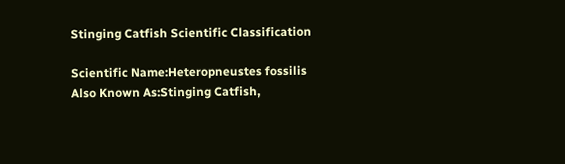Stinging Catfish Scientific Classification

Scientific Name:Heteropneustes fossilis
Also Known As:Stinging Catfish,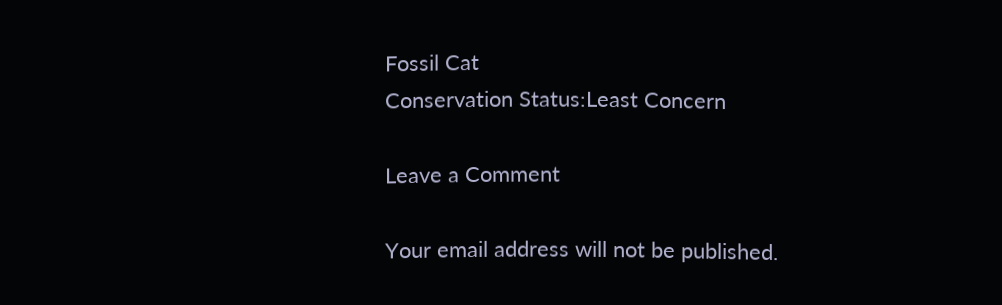Fossil Cat
Conservation Status:Least Concern

Leave a Comment

Your email address will not be published.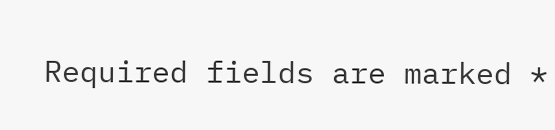Required fields are marked *